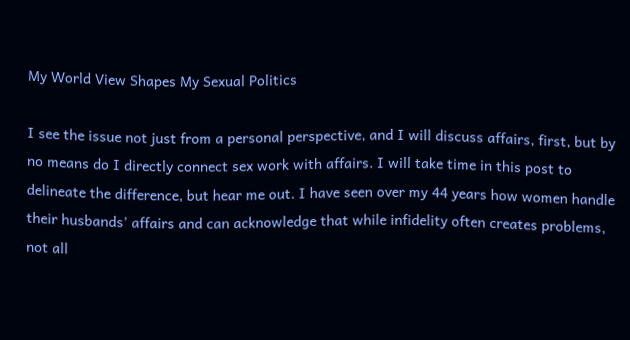My World View Shapes My Sexual Politics

I see the issue not just from a personal perspective, and I will discuss affairs, first, but by no means do I directly connect sex work with affairs. I will take time in this post to delineate the difference, but hear me out. I have seen over my 44 years how women handle their husbands’ affairs and can acknowledge that while infidelity often creates problems, not all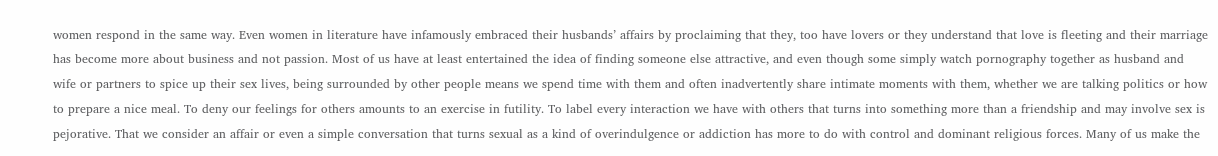women respond in the same way. Even women in literature have infamously embraced their husbands’ affairs by proclaiming that they, too have lovers or they understand that love is fleeting and their marriage has become more about business and not passion. Most of us have at least entertained the idea of finding someone else attractive, and even though some simply watch pornography together as husband and wife or partners to spice up their sex lives, being surrounded by other people means we spend time with them and often inadvertently share intimate moments with them, whether we are talking politics or how to prepare a nice meal. To deny our feelings for others amounts to an exercise in futility. To label every interaction we have with others that turns into something more than a friendship and may involve sex is pejorative. That we consider an affair or even a simple conversation that turns sexual as a kind of overindulgence or addiction has more to do with control and dominant religious forces. Many of us make the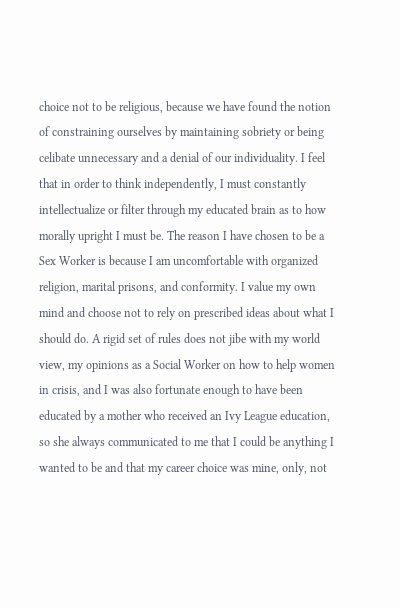choice not to be religious, because we have found the notion of constraining ourselves by maintaining sobriety or being celibate unnecessary and a denial of our individuality. I feel that in order to think independently, I must constantly intellectualize or filter through my educated brain as to how morally upright I must be. The reason I have chosen to be a Sex Worker is because I am uncomfortable with organized religion, marital prisons, and conformity. I value my own mind and choose not to rely on prescribed ideas about what I should do. A rigid set of rules does not jibe with my world view, my opinions as a Social Worker on how to help women in crisis, and I was also fortunate enough to have been educated by a mother who received an Ivy League education, so she always communicated to me that I could be anything I wanted to be and that my career choice was mine, only, not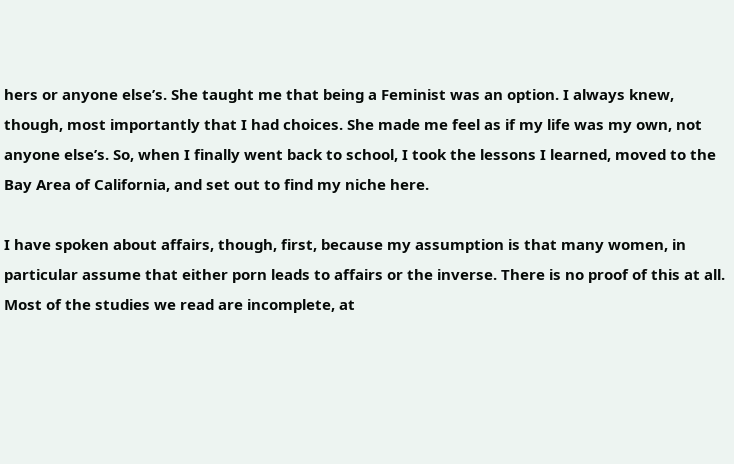hers or anyone else’s. She taught me that being a Feminist was an option. I always knew, though, most importantly that I had choices. She made me feel as if my life was my own, not anyone else’s. So, when I finally went back to school, I took the lessons I learned, moved to the Bay Area of California, and set out to find my niche here.

I have spoken about affairs, though, first, because my assumption is that many women, in particular assume that either porn leads to affairs or the inverse. There is no proof of this at all. Most of the studies we read are incomplete, at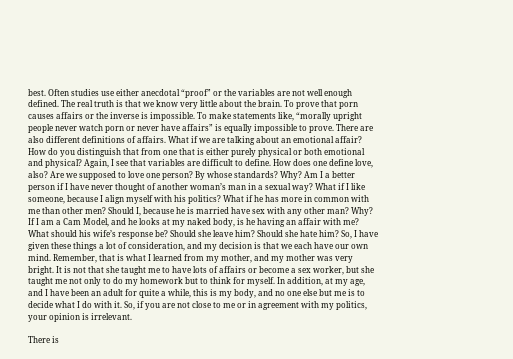best. Often studies use either anecdotal “proof” or the variables are not well enough defined. The real truth is that we know very little about the brain. To prove that porn causes affairs or the inverse is impossible. To make statements like, “morally upright people never watch porn or never have affairs” is equally impossible to prove. There are also different definitions of affairs. What if we are talking about an emotional affair? How do you distinguish that from one that is either purely physical or both emotional and physical? Again, I see that variables are difficult to define. How does one define love, also? Are we supposed to love one person? By whose standards? Why? Am I a better person if I have never thought of another woman’s man in a sexual way? What if I like someone, because I align myself with his politics? What if he has more in common with me than other men? Should I, because he is married have sex with any other man? Why? If I am a Cam Model, and he looks at my naked body, is he having an affair with me? What should his wife’s response be? Should she leave him? Should she hate him? So, I have given these things a lot of consideration, and my decision is that we each have our own mind. Remember, that is what I learned from my mother, and my mother was very bright. It is not that she taught me to have lots of affairs or become a sex worker, but she taught me not only to do my homework but to think for myself. In addition, at my age, and I have been an adult for quite a while, this is my body, and no one else but me is to decide what I do with it. So, if you are not close to me or in agreement with my politics, your opinion is irrelevant.

There is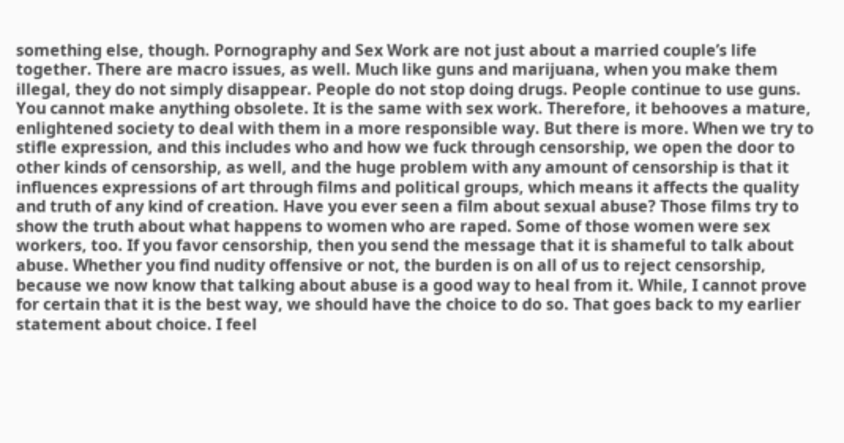something else, though. Pornography and Sex Work are not just about a married couple’s life together. There are macro issues, as well. Much like guns and marijuana, when you make them illegal, they do not simply disappear. People do not stop doing drugs. People continue to use guns. You cannot make anything obsolete. It is the same with sex work. Therefore, it behooves a mature, enlightened society to deal with them in a more responsible way. But there is more. When we try to stifle expression, and this includes who and how we fuck through censorship, we open the door to other kinds of censorship, as well, and the huge problem with any amount of censorship is that it influences expressions of art through films and political groups, which means it affects the quality and truth of any kind of creation. Have you ever seen a film about sexual abuse? Those films try to show the truth about what happens to women who are raped. Some of those women were sex workers, too. If you favor censorship, then you send the message that it is shameful to talk about abuse. Whether you find nudity offensive or not, the burden is on all of us to reject censorship, because we now know that talking about abuse is a good way to heal from it. While, I cannot prove for certain that it is the best way, we should have the choice to do so. That goes back to my earlier statement about choice. I feel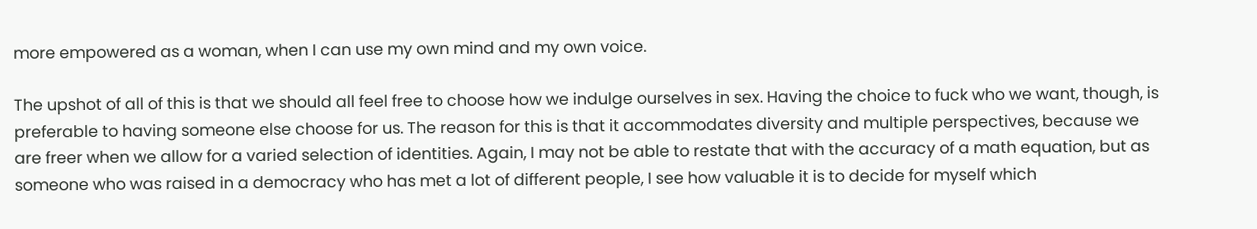more empowered as a woman, when I can use my own mind and my own voice.

The upshot of all of this is that we should all feel free to choose how we indulge ourselves in sex. Having the choice to fuck who we want, though, is preferable to having someone else choose for us. The reason for this is that it accommodates diversity and multiple perspectives, because we are freer when we allow for a varied selection of identities. Again, I may not be able to restate that with the accuracy of a math equation, but as someone who was raised in a democracy who has met a lot of different people, I see how valuable it is to decide for myself which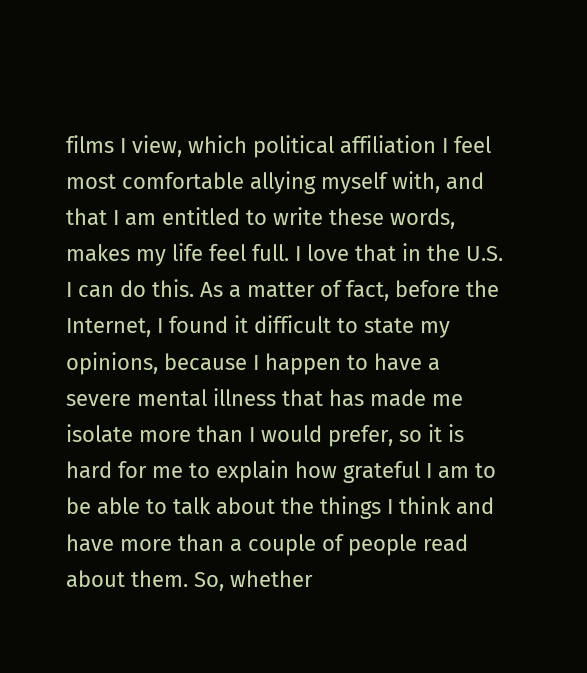films I view, which political affiliation I feel most comfortable allying myself with, and that I am entitled to write these words, makes my life feel full. I love that in the U.S. I can do this. As a matter of fact, before the Internet, I found it difficult to state my opinions, because I happen to have a severe mental illness that has made me isolate more than I would prefer, so it is hard for me to explain how grateful I am to be able to talk about the things I think and have more than a couple of people read about them. So, whether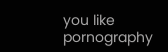you like pornography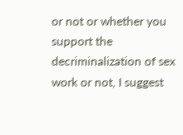or not or whether you support the decriminalization of sex work or not, I suggest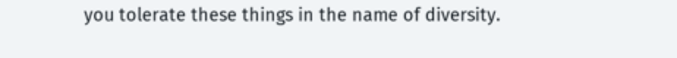you tolerate these things in the name of diversity.